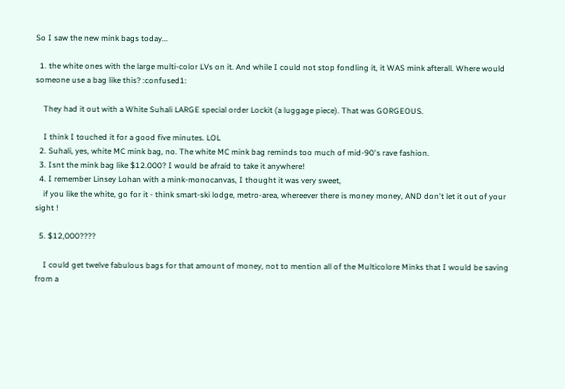So I saw the new mink bags today...

  1. the white ones with the large multi-color LVs on it. And while I could not stop fondling it, it WAS mink afterall. Where would someone use a bag like this? :confused1:

    They had it out with a White Suhali LARGE special order Lockit (a luggage piece). That was GORGEOUS.

    I think I touched it for a good five minutes. LOL
  2. Suhali, yes, white MC mink bag, no. The white MC mink bag reminds too much of mid-90's rave fashion.
  3. Isnt the mink bag like $12.000? I would be afraid to take it anywhere!
  4. I remember Linsey Lohan with a mink-monocanvas, I thought it was very sweet,
    if you like the white, go for it - think smart-ski lodge, metro-area, whereever there is money money, AND don't let it out of your sight !

  5. $12,000????

    I could get twelve fabulous bags for that amount of money, not to mention all of the Multicolore Minks that I would be saving from a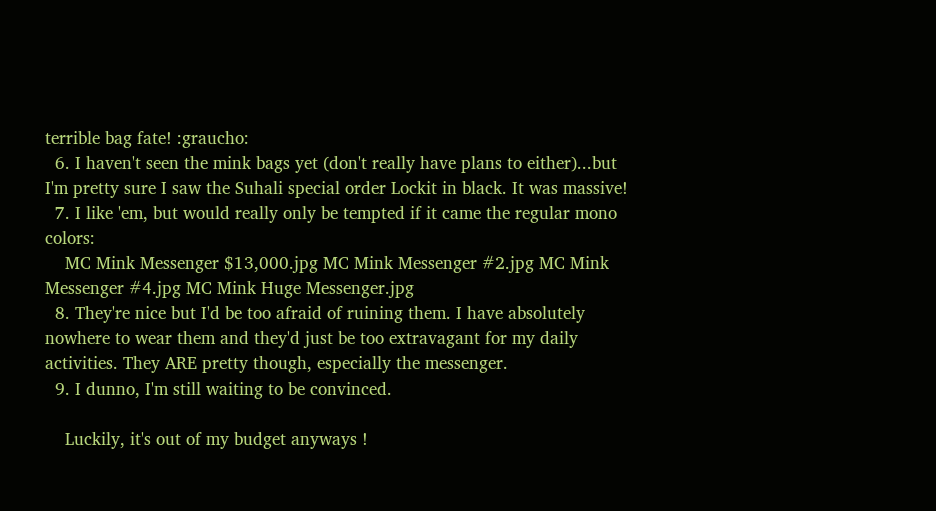terrible bag fate! :graucho:
  6. I haven't seen the mink bags yet (don't really have plans to either)...but I'm pretty sure I saw the Suhali special order Lockit in black. It was massive!
  7. I like 'em, but would really only be tempted if it came the regular mono colors:
    MC Mink Messenger $13,000.jpg MC Mink Messenger #2.jpg MC Mink Messenger #4.jpg MC Mink Huge Messenger.jpg
  8. They're nice but I'd be too afraid of ruining them. I have absolutely nowhere to wear them and they'd just be too extravagant for my daily activities. They ARE pretty though, especially the messenger.
  9. I dunno, I'm still waiting to be convinced.

    Luckily, it's out of my budget anyways !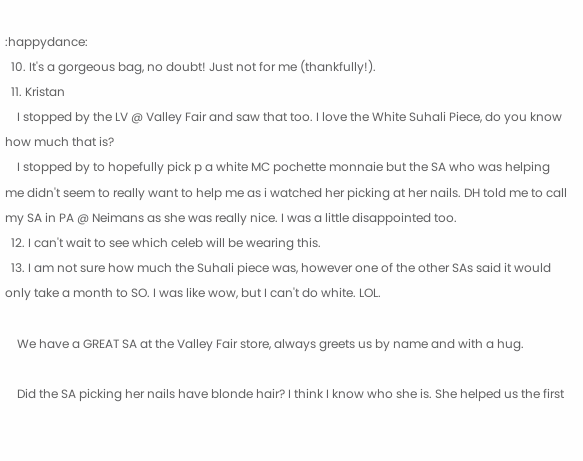:happydance:
  10. It's a gorgeous bag, no doubt! Just not for me (thankfully!).
  11. Kristan
    I stopped by the LV @ Valley Fair and saw that too. I love the White Suhali Piece, do you know how much that is?
    I stopped by to hopefully pick p a white MC pochette monnaie but the SA who was helping me didn't seem to really want to help me as i watched her picking at her nails. DH told me to call my SA in PA @ Neimans as she was really nice. I was a little disappointed too.
  12. I can't wait to see which celeb will be wearing this.
  13. I am not sure how much the Suhali piece was, however one of the other SAs said it would only take a month to SO. I was like wow, but I can't do white. LOL.

    We have a GREAT SA at the Valley Fair store, always greets us by name and with a hug.

    Did the SA picking her nails have blonde hair? I think I know who she is. She helped us the first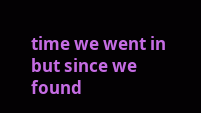time we went in but since we found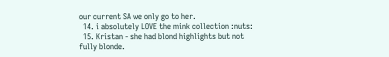our current SA we only go to her.
  14. i absolutely LOVE the mink collection :nuts:
  15. Kristan - she had blond highlights but not fully blonde.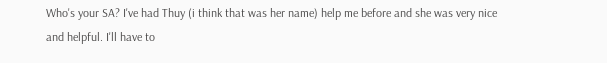Who's your SA? I've had Thuy (i think that was her name) help me before and she was very nice and helpful. I'll have to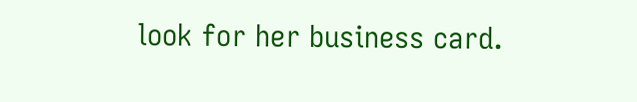look for her business card.